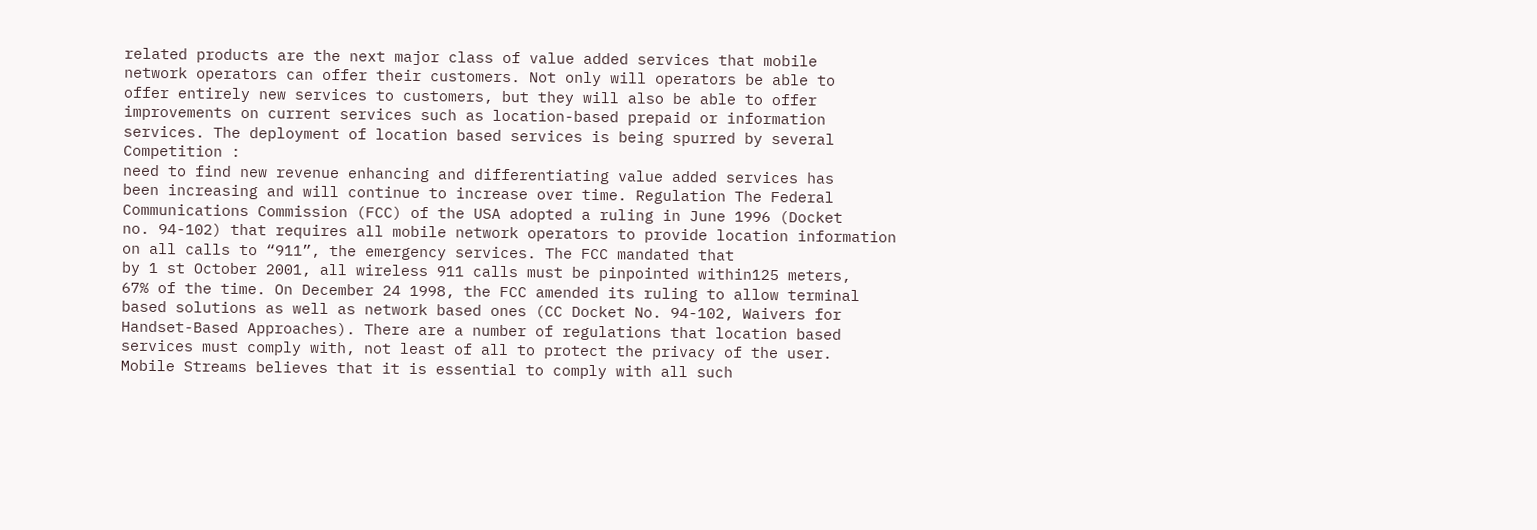related products are the next major class of value added services that mobile
network operators can offer their customers. Not only will operators be able to
offer entirely new services to customers, but they will also be able to offer
improvements on current services such as location-based prepaid or information
services. The deployment of location based services is being spurred by several
Competition :
need to find new revenue enhancing and differentiating value added services has
been increasing and will continue to increase over time. Regulation The Federal
Communications Commission (FCC) of the USA adopted a ruling in June 1996 (Docket
no. 94-102) that requires all mobile network operators to provide location information
on all calls to “911”, the emergency services. The FCC mandated that
by 1 st October 2001, all wireless 911 calls must be pinpointed within125 meters,
67% of the time. On December 24 1998, the FCC amended its ruling to allow terminal
based solutions as well as network based ones (CC Docket No. 94-102, Waivers for
Handset-Based Approaches). There are a number of regulations that location based
services must comply with, not least of all to protect the privacy of the user.
Mobile Streams believes that it is essential to comply with all such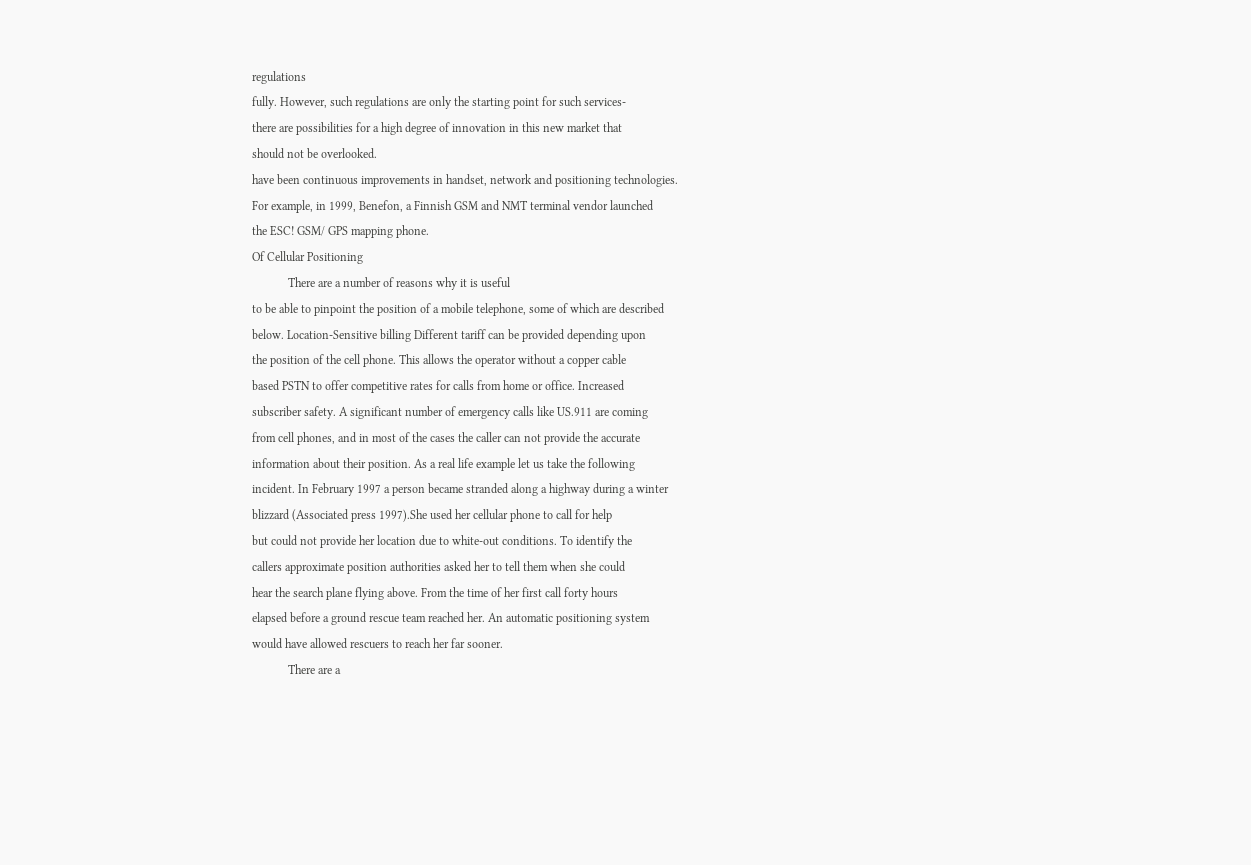regulations
fully. However, such regulations are only the starting point for such services-
there are possibilities for a high degree of innovation in this new market that
should not be overlooked.
have been continuous improvements in handset, network and positioning technologies.
For example, in 1999, Benefon, a Finnish GSM and NMT terminal vendor launched
the ESC! GSM/ GPS mapping phone.
Of Cellular Positioning
            There are a number of reasons why it is useful
to be able to pinpoint the position of a mobile telephone, some of which are described
below. Location-Sensitive billing Different tariff can be provided depending upon
the position of the cell phone. This allows the operator without a copper cable
based PSTN to offer competitive rates for calls from home or office. Increased
subscriber safety. A significant number of emergency calls like US.911 are coming
from cell phones, and in most of the cases the caller can not provide the accurate
information about their position. As a real life example let us take the following
incident. In February 1997 a person became stranded along a highway during a winter
blizzard (Associated press 1997).She used her cellular phone to call for help
but could not provide her location due to white-out conditions. To identify the
callers approximate position authorities asked her to tell them when she could
hear the search plane flying above. From the time of her first call forty hours
elapsed before a ground rescue team reached her. An automatic positioning system
would have allowed rescuers to reach her far sooner.
            There are a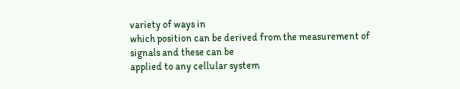variety of ways in
which position can be derived from the measurement of signals and these can be
applied to any cellular system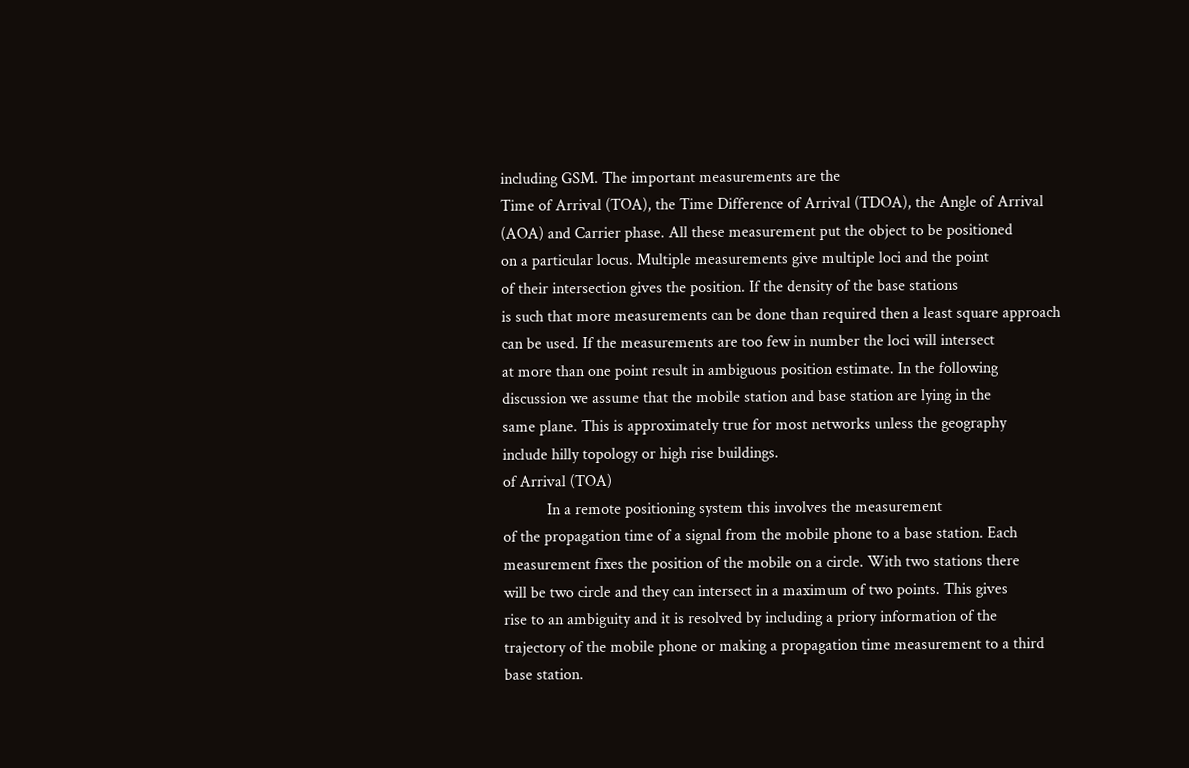including GSM. The important measurements are the
Time of Arrival (TOA), the Time Difference of Arrival (TDOA), the Angle of Arrival
(AOA) and Carrier phase. All these measurement put the object to be positioned
on a particular locus. Multiple measurements give multiple loci and the point
of their intersection gives the position. If the density of the base stations
is such that more measurements can be done than required then a least square approach
can be used. If the measurements are too few in number the loci will intersect
at more than one point result in ambiguous position estimate. In the following
discussion we assume that the mobile station and base station are lying in the
same plane. This is approximately true for most networks unless the geography
include hilly topology or high rise buildings.
of Arrival (TOA)
           In a remote positioning system this involves the measurement
of the propagation time of a signal from the mobile phone to a base station. Each
measurement fixes the position of the mobile on a circle. With two stations there
will be two circle and they can intersect in a maximum of two points. This gives
rise to an ambiguity and it is resolved by including a priory information of the
trajectory of the mobile phone or making a propagation time measurement to a third
base station.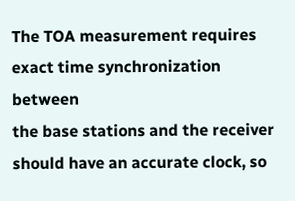The TOA measurement requires exact time synchronization between
the base stations and the receiver should have an accurate clock, so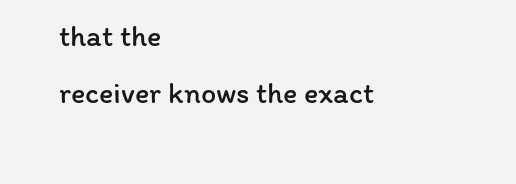that the
receiver knows the exact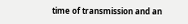time of transmission and an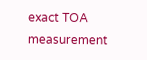exact TOA measurement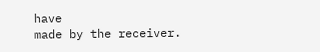have
made by the receiver.